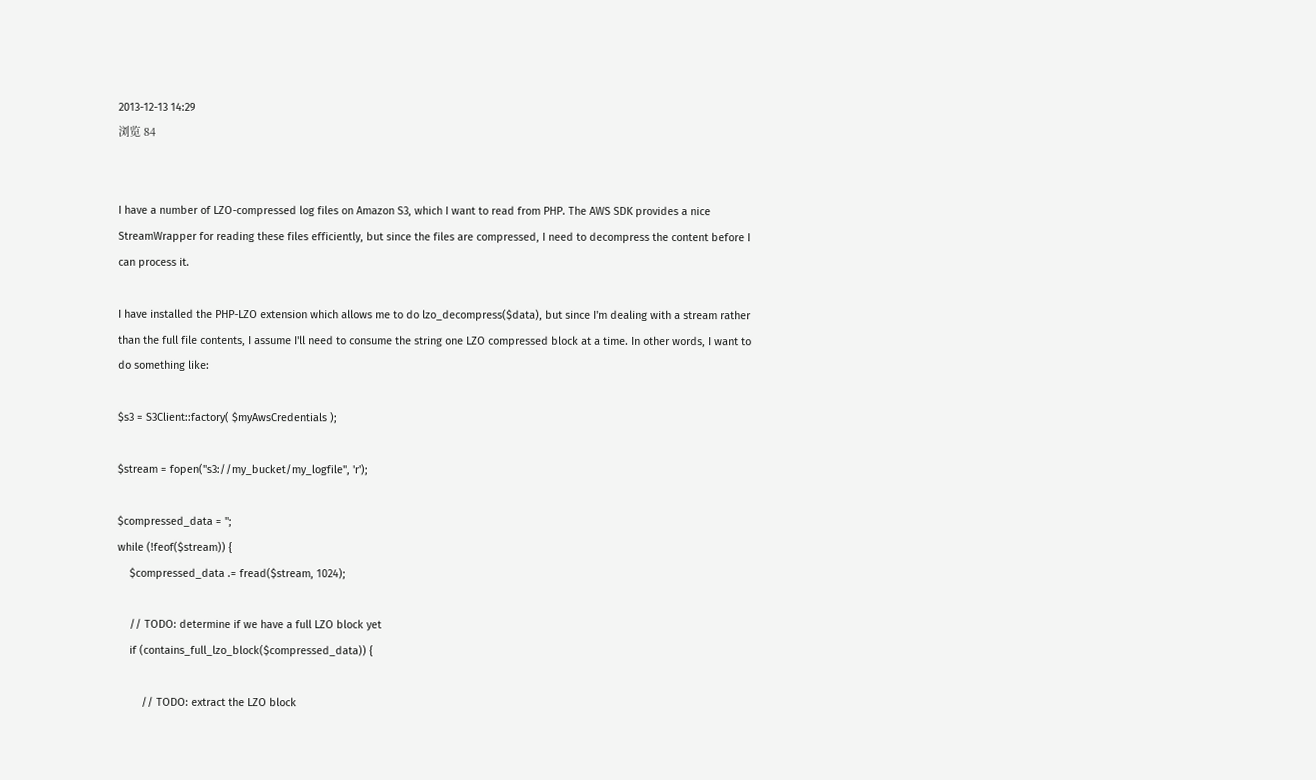2013-12-13 14:29
浏览 84


I have a number of LZO-compressed log files on Amazon S3, which I want to read from PHP. The AWS SDK provides a nice StreamWrapper for reading these files efficiently, but since the files are compressed, I need to decompress the content before I can process it.

I have installed the PHP-LZO extension which allows me to do lzo_decompress($data), but since I'm dealing with a stream rather than the full file contents, I assume I'll need to consume the string one LZO compressed block at a time. In other words, I want to do something like:

$s3 = S3Client::factory( $myAwsCredentials );

$stream = fopen("s3://my_bucket/my_logfile", 'r');

$compressed_data = '';
while (!feof($stream)) {
    $compressed_data .= fread($stream, 1024);

    // TODO: determine if we have a full LZO block yet
    if (contains_full_lzo_block($compressed_data)) {

        // TODO: extract the LZO block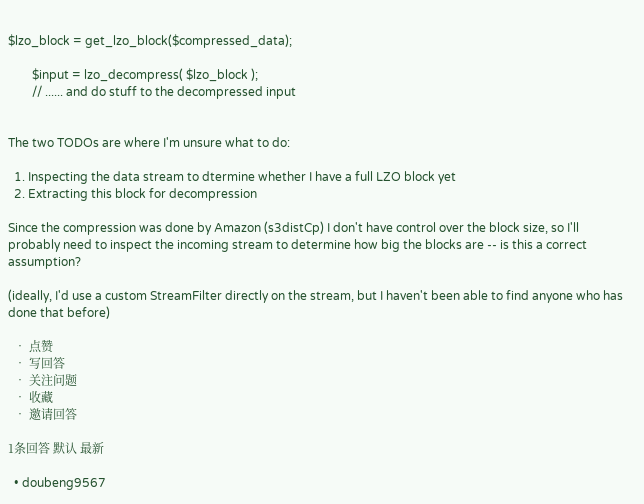$lzo_block = get_lzo_block($compressed_data);

        $input = lzo_decompress( $lzo_block );
        // ...... and do stuff to the decompressed input


The two TODOs are where I'm unsure what to do:

  1. Inspecting the data stream to dtermine whether I have a full LZO block yet
  2. Extracting this block for decompression

Since the compression was done by Amazon (s3distCp) I don't have control over the block size, so I'll probably need to inspect the incoming stream to determine how big the blocks are -- is this a correct assumption?

(ideally, I'd use a custom StreamFilter directly on the stream, but I haven't been able to find anyone who has done that before)

  • 点赞
  • 写回答
  • 关注问题
  • 收藏
  • 邀请回答

1条回答 默认 最新

  • doubeng9567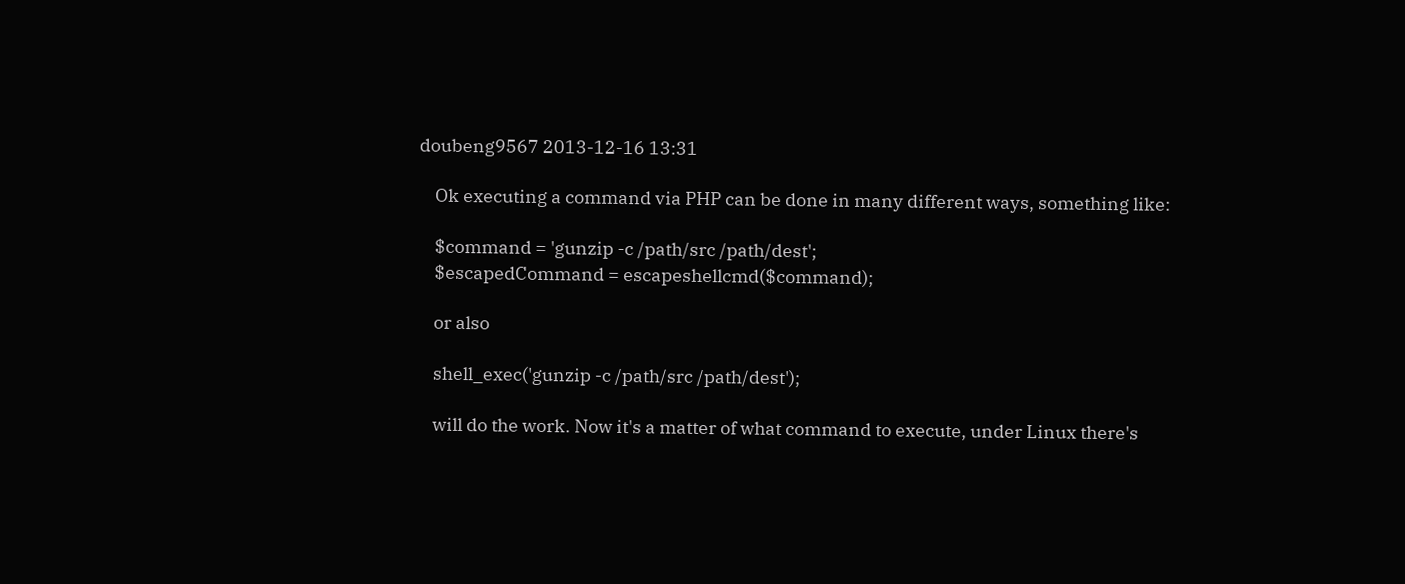doubeng9567 2013-12-16 13:31

    Ok executing a command via PHP can be done in many different ways, something like:

    $command = 'gunzip -c /path/src /path/dest';
    $escapedCommand = escapeshellcmd($command);

    or also

    shell_exec('gunzip -c /path/src /path/dest');

    will do the work. Now it's a matter of what command to execute, under Linux there's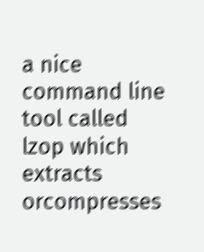a nice command line tool called lzop which extracts orcompresses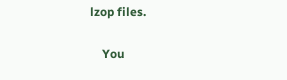lzop files.

    You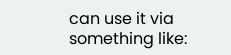can use it via something like: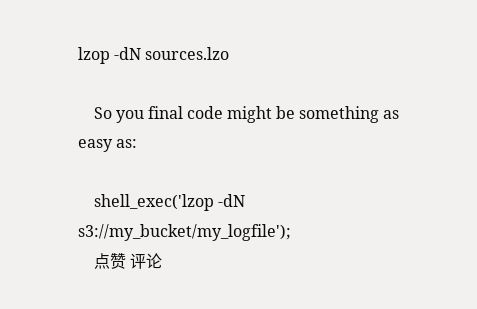lzop -dN sources.lzo

    So you final code might be something as easy as:

    shell_exec('lzop -dN s3://my_bucket/my_logfile');
    点赞 评论